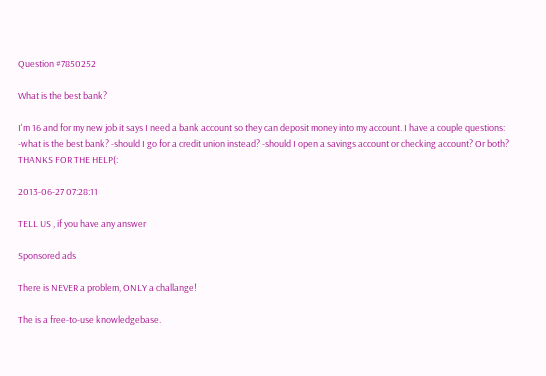Question #7850252

What is the best bank?

I'm 16 and for my new job it says I need a bank account so they can deposit money into my account. I have a couple questions: -what is the best bank? -should I go for a credit union instead? -should I open a savings account or checking account? Or both? THANKS FOR THE HELP(:

2013-06-27 07:28:11

TELL US , if you have any answer

Sponsored ads

There is NEVER a problem, ONLY a challange!

The is a free-to-use knowledgebase.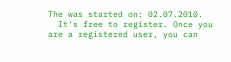The was started on: 02.07.2010.
  It's free to register. Once you are a registered user, you can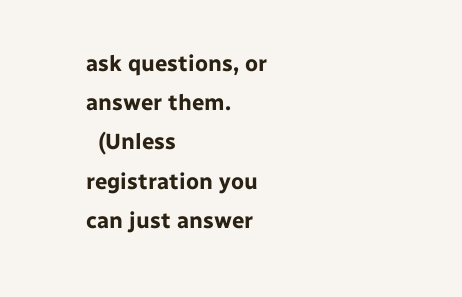ask questions, or answer them.
  (Unless registration you can just answer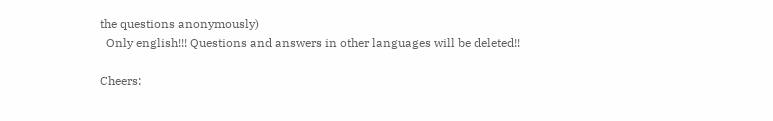the questions anonymously)
  Only english!!! Questions and answers in other languages will be deleted!!

Cheers: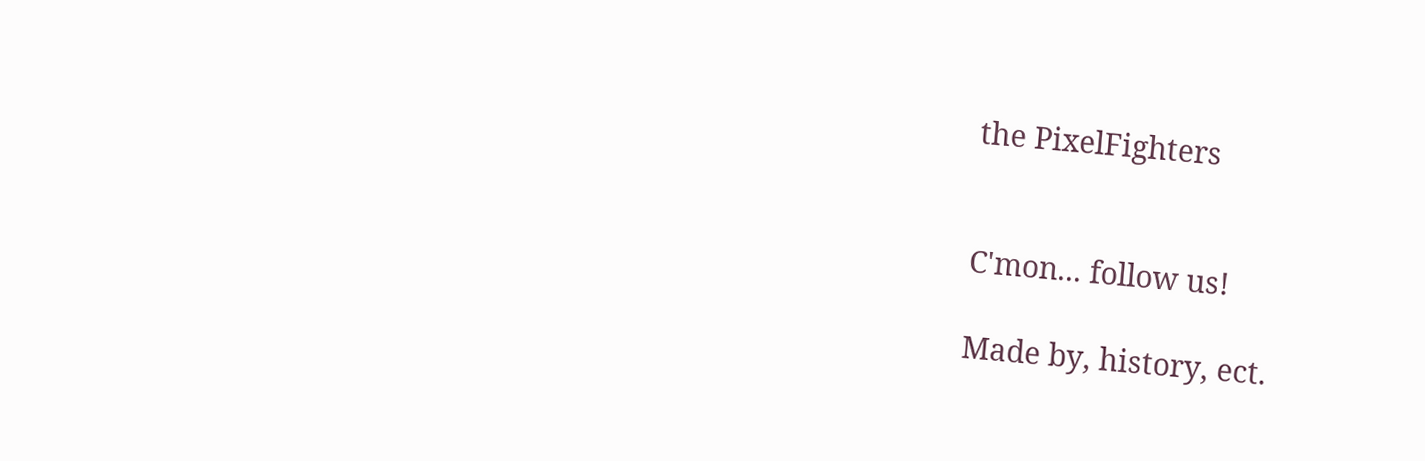the PixelFighters


C'mon... follow us!

Made by, history, ect.